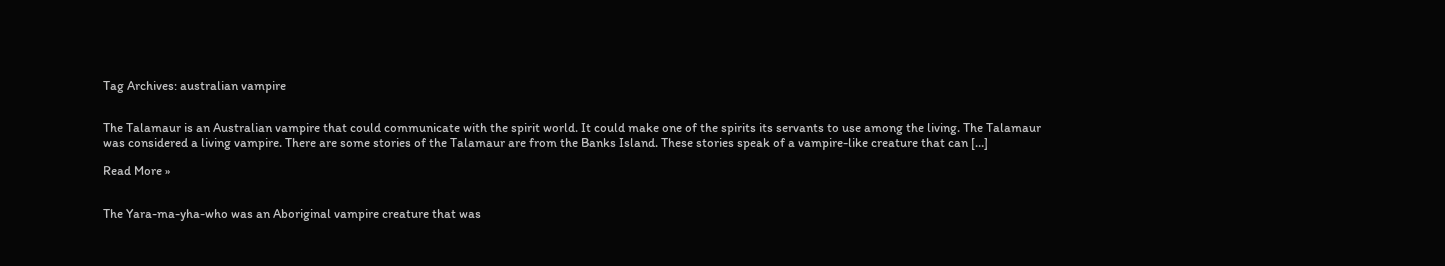Tag Archives: australian vampire


The Talamaur is an Australian vampire that could communicate with the spirit world. It could make one of the spirits its servants to use among the living. The Talamaur was considered a living vampire. There are some stories of the Talamaur are from the Banks Island. These stories speak of a vampire-like creature that can […]

Read More »


The Yara-ma-yha-who was an Aboriginal vampire creature that was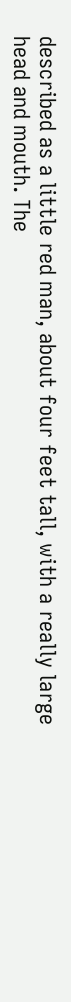described as a little red man, about four feet tall, with a really large head and mouth. The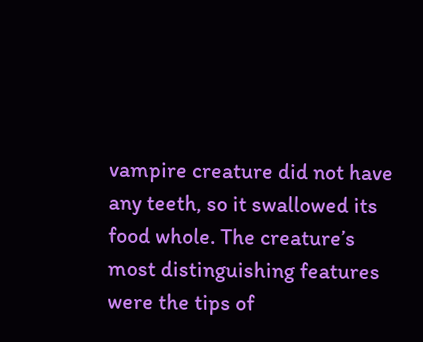vampire creature did not have any teeth, so it swallowed its food whole. The creature’s most distinguishing features were the tips of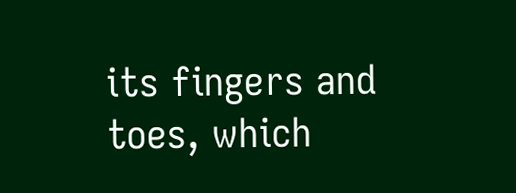its fingers and toes, which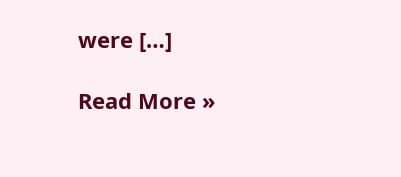were […]

Read More »